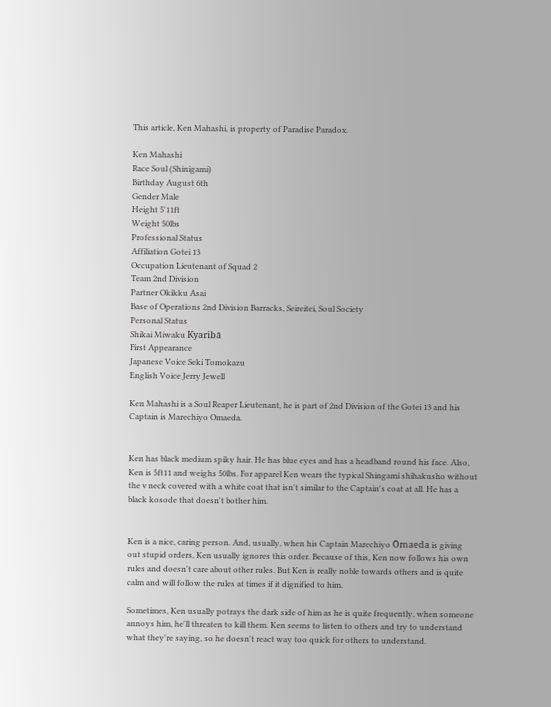This article, Ken Mahashi, is property of Paradise Paradox.

Ken Mahashi
Race Soul (Shinigami)
Birthday August 6th
Gender Male
Height 5'11ft
Weight 50lbs
Professional Status
Affiliation Gotei 13
Occupation Lieutenant of Squad 2
Team 2nd Division
Partner Okikku Asai
Base of Operations 2nd Division Barracks, Seireitei, Soul Society
Personal Status
Shikai Miwaku Kyaribā
First Appearance
Japanese Voice Seki Tomokazu
English Voice Jerry Jewell

Ken Mahashi is a Soul Reaper Lieutenant, he is part of 2nd Division of the Gotei 13 and his Captain is Marechiyo Omaeda.


Ken has black medium spiky hair. He has blue eyes and has a headband round his face. Also, Ken is 5ft11 and weighs 50lbs. For apparel Ken wears the typical Shingami shihakusho without the v neck covered with a white coat that isn't similar to the Captain's coat at all. He has a black kosode that doesn't bother him.


Ken is a nice, caring person. And, usually, when his Captain Marechiyo Ōmaeda is giving out stupid orders, Ken usually ignores this order. Because of this, Ken now follows his own rules and doesn't care about other rules. But Ken is really noble towards others and is quite calm and will follow the rules at times if it dignified to him.

Sometimes, Ken usually potrays the dark side of him as he is quite frequently, when someone annoys him, he'll threaten to kill them. Ken seems to listen to others and try to understand what they're saying, so he doesn't react way too quick for others to understand.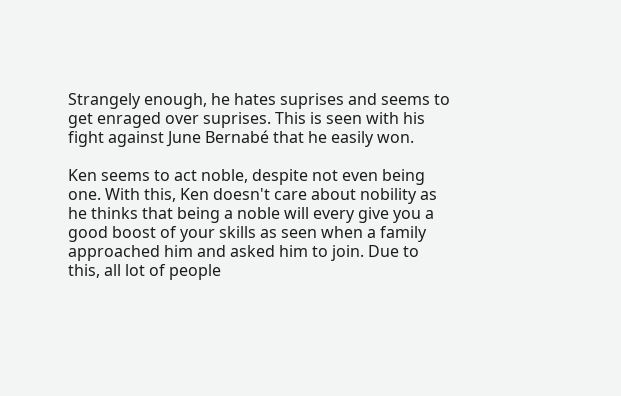Strangely enough, he hates suprises and seems to get enraged over suprises. This is seen with his fight against June Bernabé that he easily won.

Ken seems to act noble, despite not even being one. With this, Ken doesn't care about nobility as he thinks that being a noble will every give you a good boost of your skills as seen when a family approached him and asked him to join. Due to this, all lot of people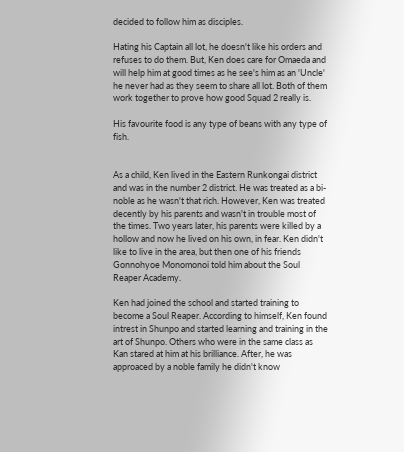decided to follow him as disciples.

Hating his Captain all lot, he doesn't like his orders and refuses to do them. But, Ken does care for Omaeda and will help him at good times as he see's him as an 'Uncle' he never had as they seem to share all lot. Both of them work together to prove how good Squad 2 really is.

His favourite food is any type of beans with any type of fish.


As a child, Ken lived in the Eastern Runkongai district and was in the number 2 district. He was treated as a bi-noble as he wasn't that rich. However, Ken was treated decently by his parents and wasn't in trouble most of the times. Two years later, his parents were killed by a hollow and now he lived on his own, in fear. Ken didn't like to live in the area, but then one of his friends Gonnohyoe Monomonoi told him about the Soul Reaper Academy.

Ken had joined the school and started training to become a Soul Reaper. According to himself, Ken found intrest in Shunpo and started learning and training in the art of Shunpo. Others who were in the same class as Kan stared at him at his brilliance. After, he was approaced by a noble family he didn't know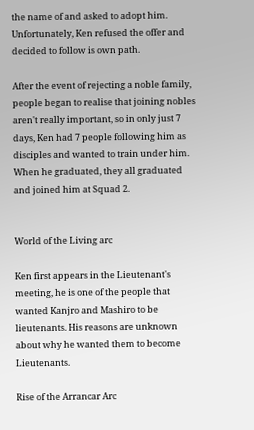the name of and asked to adopt him. Unfortunately, Ken refused the offer and decided to follow is own path.

After the event of rejecting a noble family, people began to realise that joining nobles aren't really important, so in only just 7 days, Ken had 7 people following him as disciples and wanted to train under him. When he graduated, they all graduated and joined him at Squad 2.


World of the Living arc

Ken first appears in the Lieutenant's meeting, he is one of the people that wanted Kanjro and Mashiro to be lieutenants. His reasons are unknown about why he wanted them to become Lieutenants.

Rise of the Arrancar Arc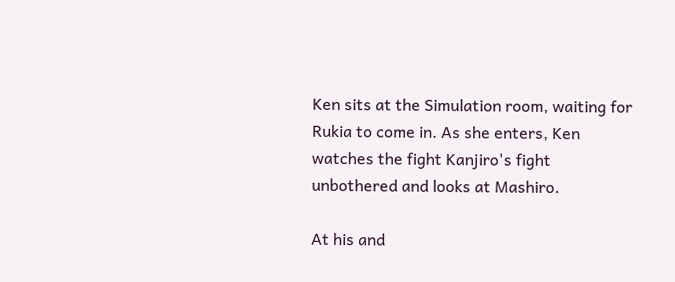Ken sits at the Simulation room, waiting for Rukia to come in. As she enters, Ken watches the fight Kanjiro's fight unbothered and looks at Mashiro.

At his and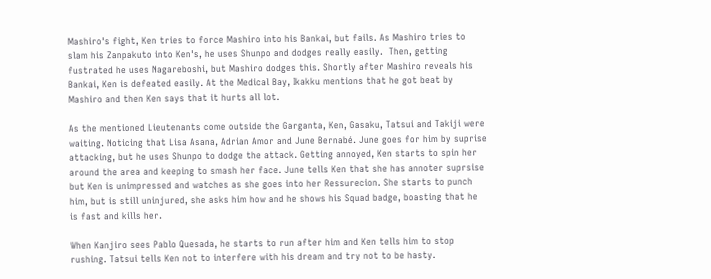Mashiro's fight, Ken tries to force Mashiro into his Bankai, but fails. As Mashiro tries to slam his Zanpakuto into Ken's, he uses Shunpo and dodges really easily.  Then, getting fustrated he uses Nagareboshi, but Mashiro dodges this. Shortly after Mashiro reveals his Bankai, Ken is defeated easily. At the Medical Bay, Ikakku mentions that he got beat by Mashiro and then Ken says that it hurts all lot.

As the mentioned Lieutenants come outside the Garganta, Ken, Gasaku, Tatsui and Takiji were waiting. Noticing that Lisa Asana, Adrian Amor and June Bernabé. June goes for him by suprise attacking, but he uses Shunpo to dodge the attack. Getting annoyed, Ken starts to spin her around the area and keeping to smash her face. June tells Ken that she has annoter suprsise but Ken is unimpressed and watches as she goes into her Ressurecion. She starts to punch him, but is still uninjured, she asks him how and he shows his Squad badge, boasting that he is fast and kills her.

When Kanjiro sees Pablo Quesada, he starts to run after him and Ken tells him to stop rushing. Tatsui tells Ken not to interfere with his dream and try not to be hasty.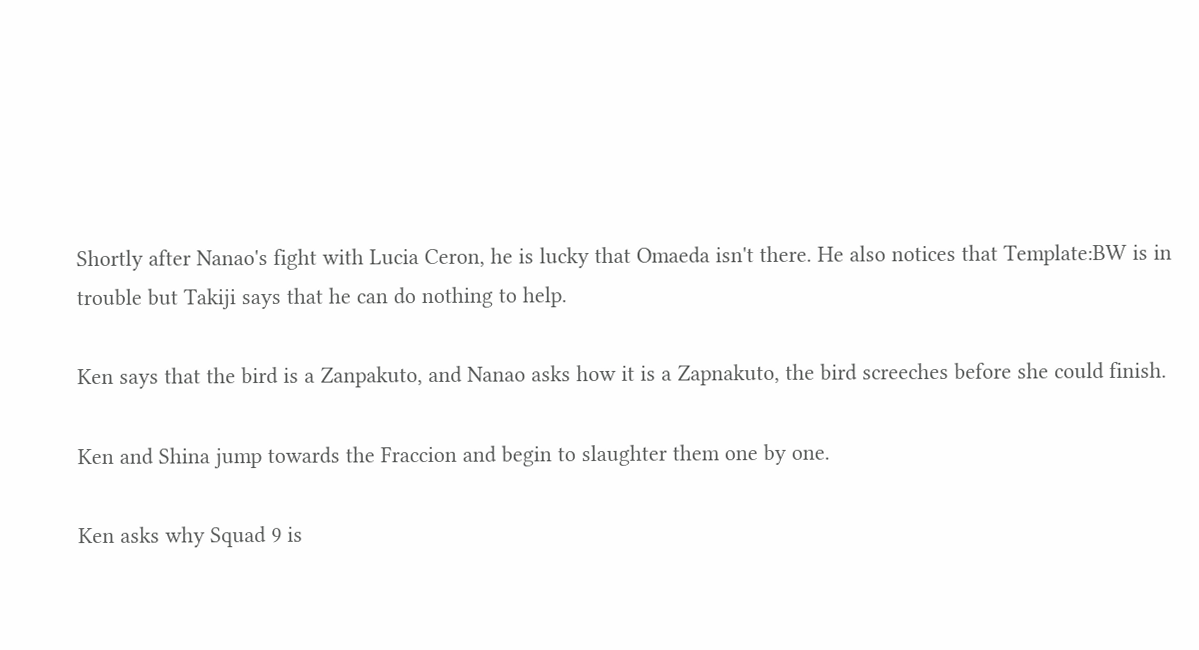Shortly after Nanao's fight with Lucia Ceron, he is lucky that Omaeda isn't there. He also notices that Template:BW is in trouble but Takiji says that he can do nothing to help.

Ken says that the bird is a Zanpakuto, and Nanao asks how it is a Zapnakuto, the bird screeches before she could finish.

Ken and Shina jump towards the Fraccion and begin to slaughter them one by one.

Ken asks why Squad 9 is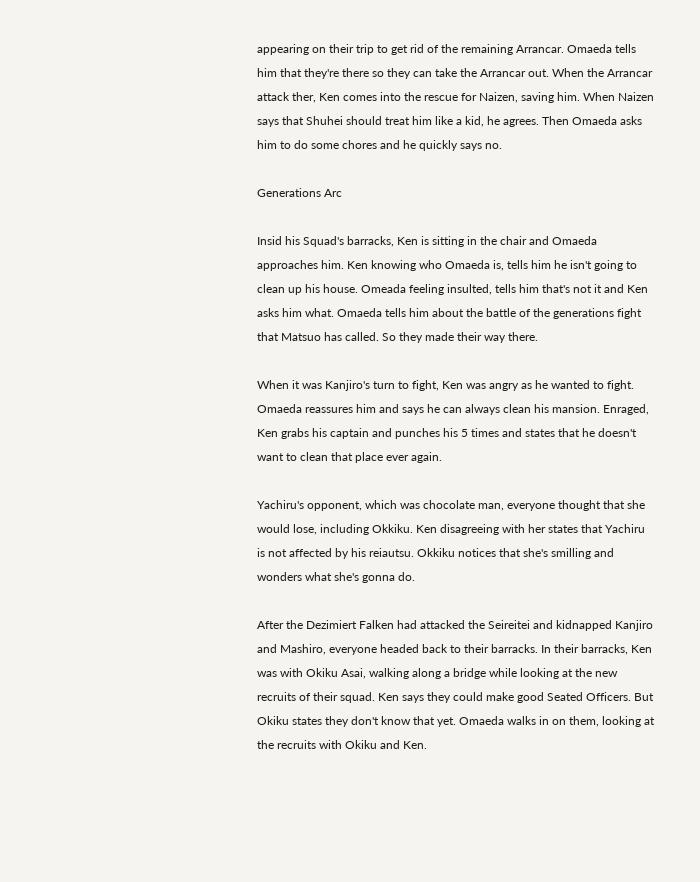appearing on their trip to get rid of the remaining Arrancar. Omaeda tells him that they're there so they can take the Arrancar out. When the Arrancar attack ther, Ken comes into the rescue for Naizen, saving him. When Naizen says that Shuhei should treat him like a kid, he agrees. Then Omaeda asks him to do some chores and he quickly says no.

Generations Arc

Insid his Squad's barracks, Ken is sitting in the chair and Omaeda approaches him. Ken knowing who Omaeda is, tells him he isn't going to clean up his house. Omeada feeling insulted, tells him that's not it and Ken asks him what. Omaeda tells him about the battle of the generations fight that Matsuo has called. So they made their way there.

When it was Kanjiro's turn to fight, Ken was angry as he wanted to fight. Omaeda reassures him and says he can always clean his mansion. Enraged, Ken grabs his captain and punches his 5 times and states that he doesn't want to clean that place ever again.

Yachiru's opponent, which was chocolate man, everyone thought that she would lose, including Okkiku. Ken disagreeing with her states that Yachiru is not affected by his reiautsu. Okkiku notices that she's smilling and wonders what she's gonna do.

After the Dezimiert Falken had attacked the Seireitei and kidnapped Kanjiro and Mashiro, everyone headed back to their barracks. In their barracks, Ken was with Okiku Asai, walking along a bridge while looking at the new recruits of their squad. Ken says they could make good Seated Officers. But Okiku states they don't know that yet. Omaeda walks in on them, looking at the recruits with Okiku and Ken.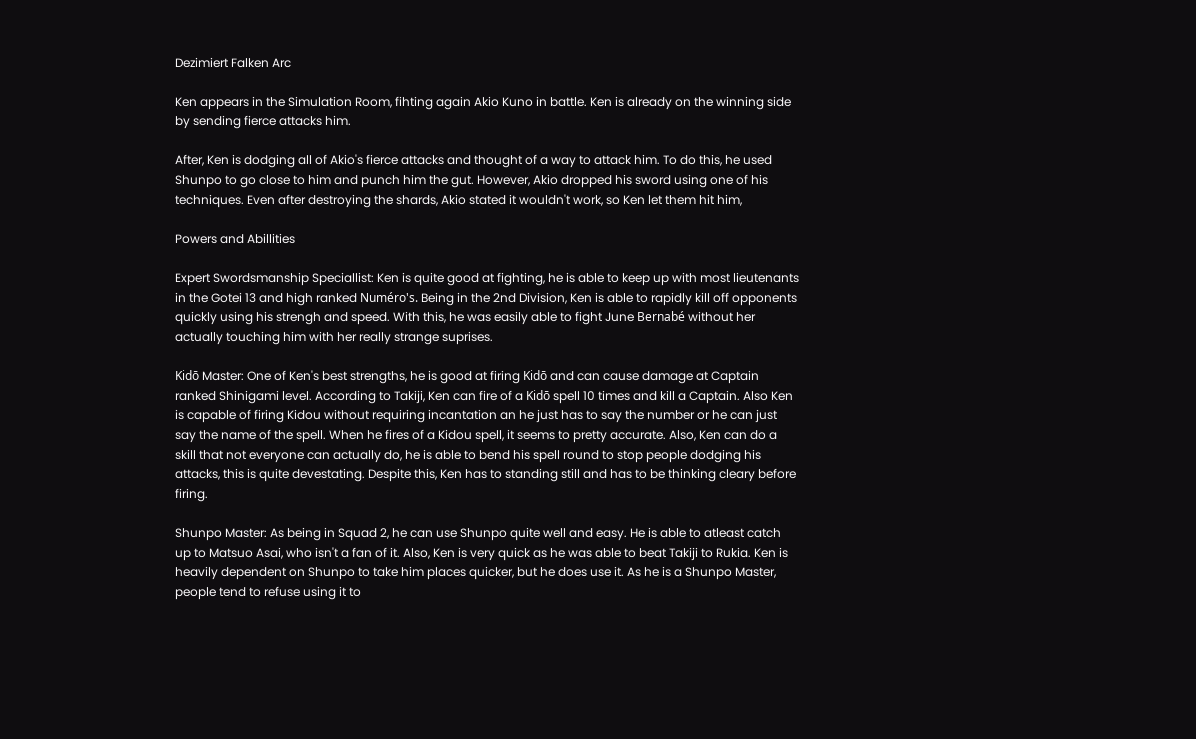Dezimiert Falken Arc

Ken appears in the Simulation Room, fihting again Akio Kuno in battle. Ken is already on the winning side by sending fierce attacks him.

After, Ken is dodging all of Akio's fierce attacks and thought of a way to attack him. To do this, he used Shunpo to go close to him and punch him the gut. However, Akio dropped his sword using one of his techniques. Even after destroying the shards, Akio stated it wouldn't work, so Ken let them hit him,

Powers and Abillities

Expert Swordsmanship Speciallist: Ken is quite good at fighting, he is able to keep up with most lieutenants in the Gotei 13 and high ranked Numéro's. Being in the 2nd Division, Ken is able to rapidly kill off opponents quickly using his strengh and speed. With this, he was easily able to fight June Bernabé without her actually touching him with her really strange suprises.

Kidō Master: One of Ken's best strengths, he is good at firing Kidō and can cause damage at Captain ranked Shinigami level. According to Takiji, Ken can fire of a Kidō spell 10 times and kill a Captain. Also Ken is capable of firing Kidou without requiring incantation an he just has to say the number or he can just say the name of the spell. When he fires of a Kidou spell, it seems to pretty accurate. Also, Ken can do a skill that not everyone can actually do, he is able to bend his spell round to stop people dodging his attacks, this is quite devestating. Despite this, Ken has to standing still and has to be thinking cleary before firing.

Shunpo Master: As being in Squad 2, he can use Shunpo quite well and easy. He is able to atleast catch up to Matsuo Asai, who isn't a fan of it. Also, Ken is very quick as he was able to beat Takiji to Rukia. Ken is heavily dependent on Shunpo to take him places quicker, but he does use it. As he is a Shunpo Master, people tend to refuse using it to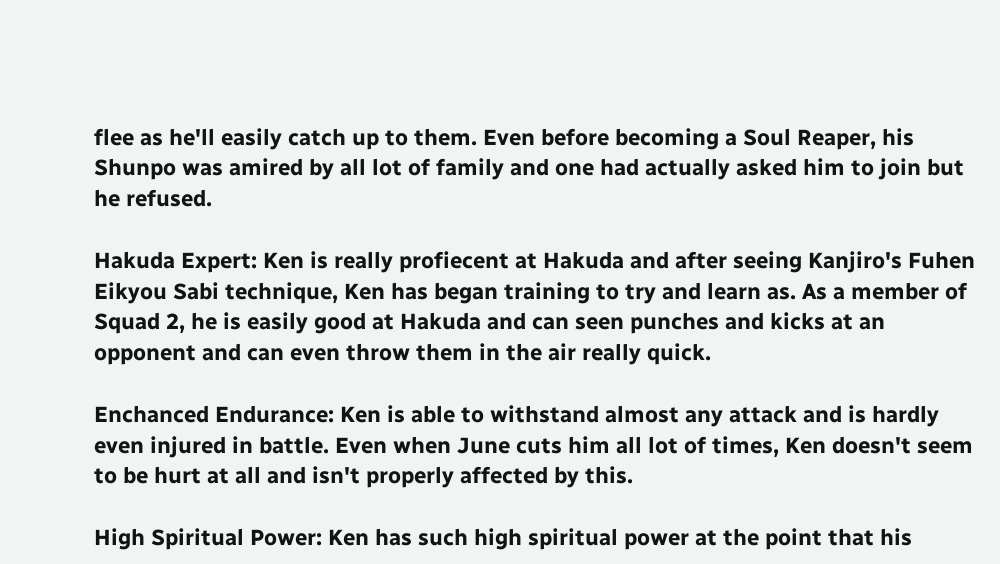flee as he'll easily catch up to them. Even before becoming a Soul Reaper, his Shunpo was amired by all lot of family and one had actually asked him to join but he refused.

Hakuda Expert: Ken is really profiecent at Hakuda and after seeing Kanjiro's Fuhen Eikyou Sabi technique, Ken has began training to try and learn as. As a member of Squad 2, he is easily good at Hakuda and can seen punches and kicks at an opponent and can even throw them in the air really quick.

Enchanced Endurance: Ken is able to withstand almost any attack and is hardly even injured in battle. Even when June cuts him all lot of times, Ken doesn't seem to be hurt at all and isn't properly affected by this.

High Spiritual Power: Ken has such high spiritual power at the point that his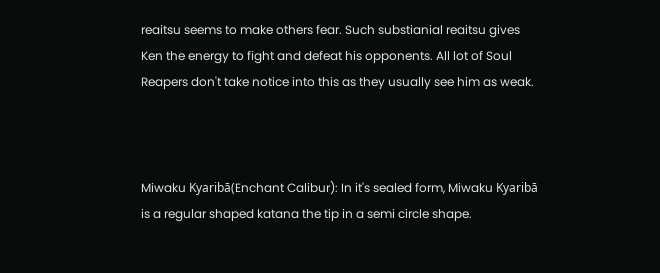reaitsu seems to make others fear. Such substianial reaitsu gives Ken the energy to fight and defeat his opponents. All lot of Soul Reapers don't take notice into this as they usually see him as weak.



Miwaku Kyaribā(Enchant Calibur): In it's sealed form, Miwaku Kyaribā is a regular shaped katana the tip in a semi circle shape.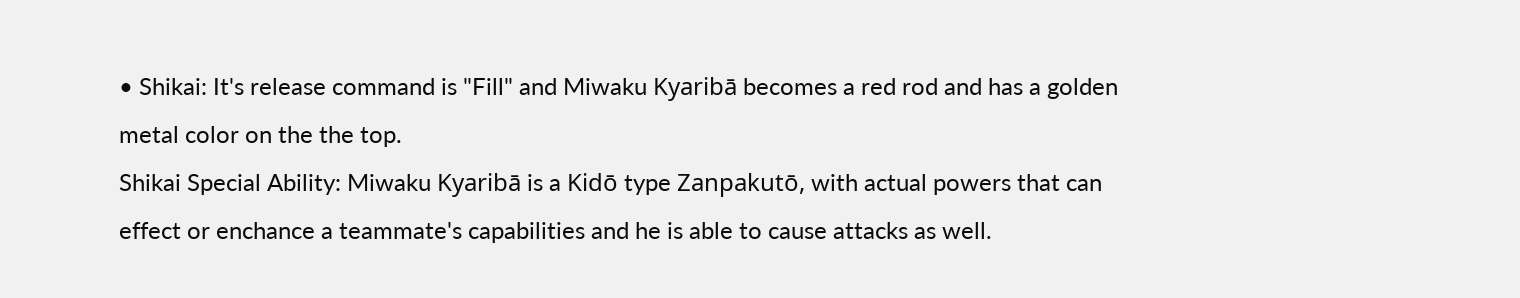• Shikai: It's release command is "Fill" and Miwaku Kyaribā becomes a red rod and has a golden metal color on the the top.
Shikai Special Ability: Miwaku Kyaribā is a Kidō type Zanpakutō, with actual powers that can effect or enchance a teammate's capabilities and he is able to cause attacks as well.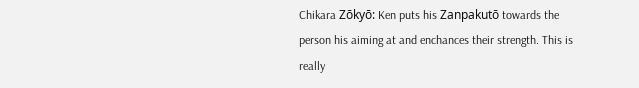Chikara Zōkyō: Ken puts his Zanpakutō towards the person his aiming at and enchances their strength. This is really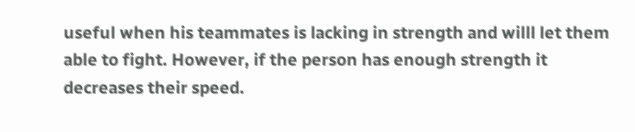useful when his teammates is lacking in strength and willl let them able to fight. However, if the person has enough strength it decreases their speed.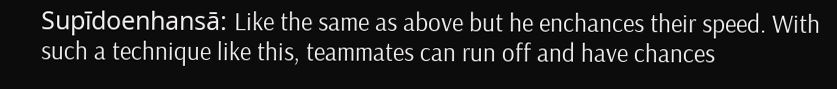Supīdoenhansā: Like the same as above but he enchances their speed. With such a technique like this, teammates can run off and have chances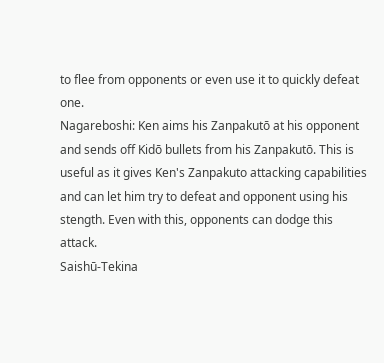to flee from opponents or even use it to quickly defeat one.
Nagareboshi: Ken aims his Zanpakutō at his opponent and sends off Kidō bullets from his Zanpakutō. This is useful as it gives Ken's Zanpakuto attacking capabilities and can let him try to defeat and opponent using his stength. Even with this, opponents can dodge this attack.
Saishū-Tekina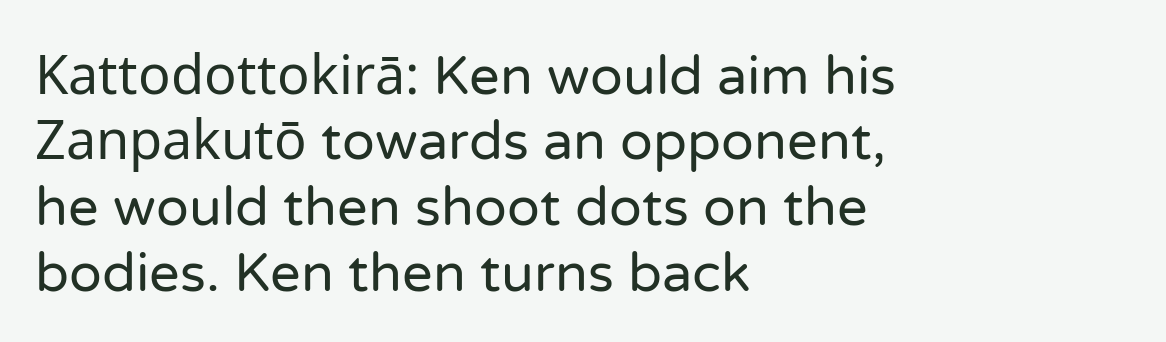Kattodottokirā: Ken would aim his Zanpakutō towards an opponent, he would then shoot dots on the bodies. Ken then turns back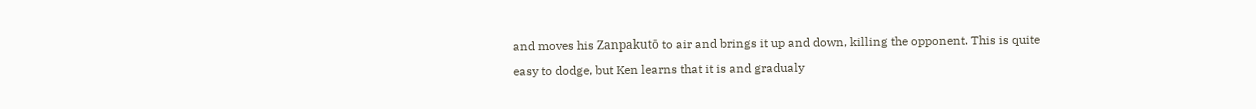and moves his Zanpakutō to air and brings it up and down, killing the opponent. This is quite easy to dodge, but Ken learns that it is and gradualy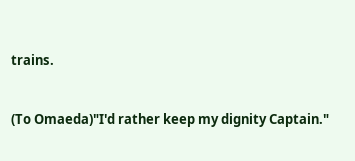trains.


(To Omaeda)"I'd rather keep my dignity Captain."